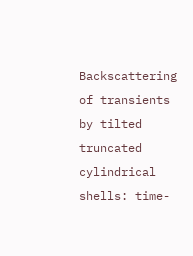Backscattering of transients by tilted truncated cylindrical shells: time-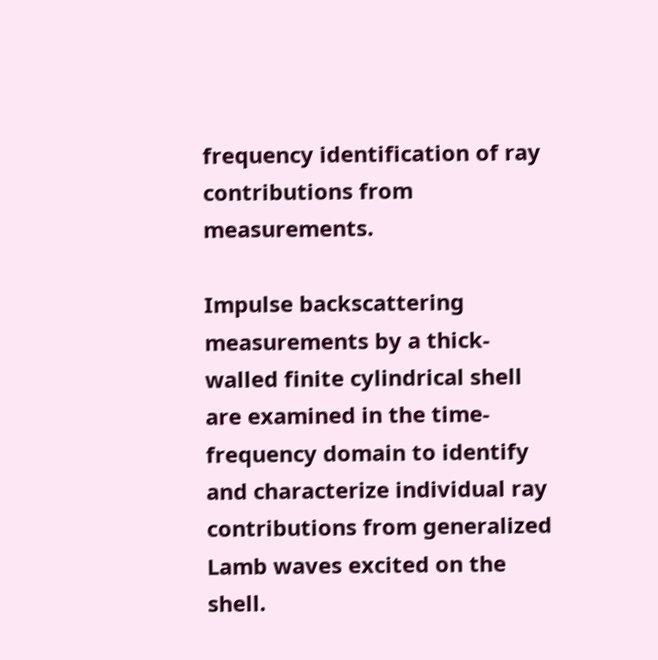frequency identification of ray contributions from measurements.

Impulse backscattering measurements by a thick-walled finite cylindrical shell are examined in the time-frequency domain to identify and characterize individual ray contributions from generalized Lamb waves excited on the shell.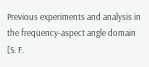Previous experiments and analysis in the frequency-aspect angle domain [S. F.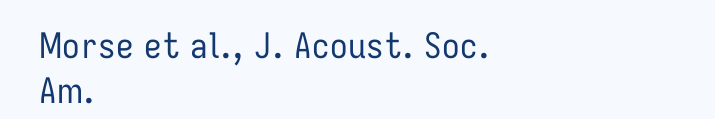Morse et al., J. Acoust. Soc. Am.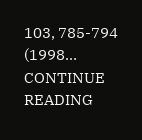103, 785-794 (1998… CONTINUE READING